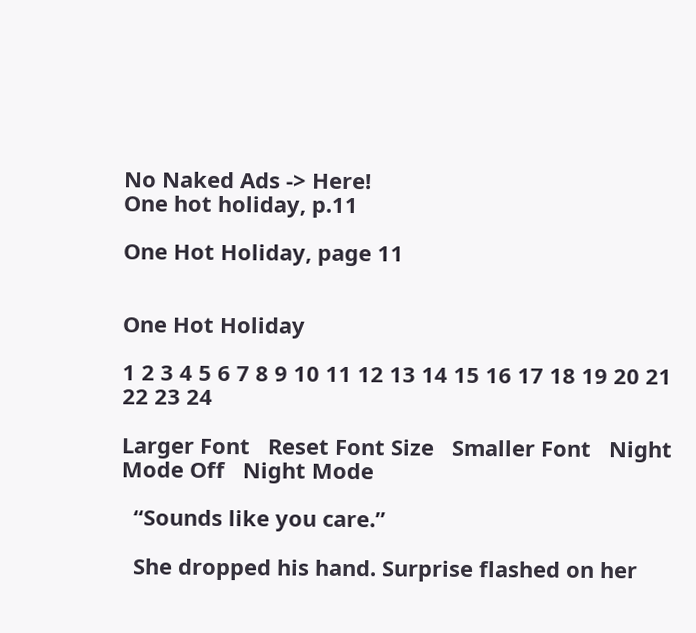No Naked Ads -> Here!
One hot holiday, p.11

One Hot Holiday, page 11


One Hot Holiday

1 2 3 4 5 6 7 8 9 10 11 12 13 14 15 16 17 18 19 20 21 22 23 24

Larger Font   Reset Font Size   Smaller Font   Night Mode Off   Night Mode

  “Sounds like you care.”

  She dropped his hand. Surprise flashed on her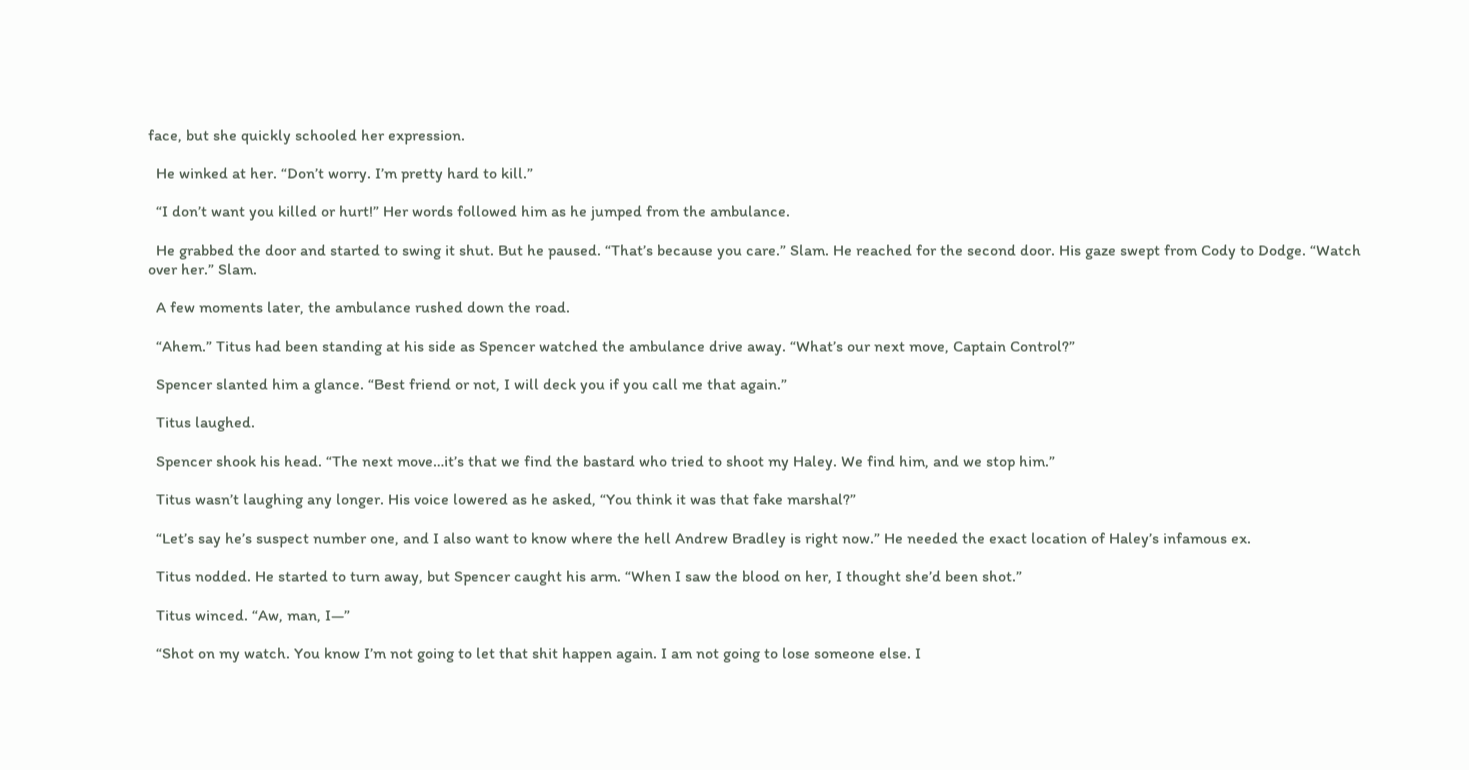face, but she quickly schooled her expression.

  He winked at her. “Don’t worry. I’m pretty hard to kill.”

  “I don’t want you killed or hurt!” Her words followed him as he jumped from the ambulance.

  He grabbed the door and started to swing it shut. But he paused. “That’s because you care.” Slam. He reached for the second door. His gaze swept from Cody to Dodge. “Watch over her.” Slam.

  A few moments later, the ambulance rushed down the road.

  “Ahem.” Titus had been standing at his side as Spencer watched the ambulance drive away. “What’s our next move, Captain Control?”

  Spencer slanted him a glance. “Best friend or not, I will deck you if you call me that again.”

  Titus laughed.

  Spencer shook his head. “The next move…it’s that we find the bastard who tried to shoot my Haley. We find him, and we stop him.”

  Titus wasn’t laughing any longer. His voice lowered as he asked, “You think it was that fake marshal?”

  “Let’s say he’s suspect number one, and I also want to know where the hell Andrew Bradley is right now.” He needed the exact location of Haley’s infamous ex.

  Titus nodded. He started to turn away, but Spencer caught his arm. “When I saw the blood on her, I thought she’d been shot.”

  Titus winced. “Aw, man, I—”

  “Shot on my watch. You know I’m not going to let that shit happen again. I am not going to lose someone else. I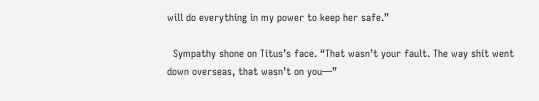will do everything in my power to keep her safe.”

  Sympathy shone on Titus’s face. “That wasn’t your fault. The way shit went down overseas, that wasn’t on you—”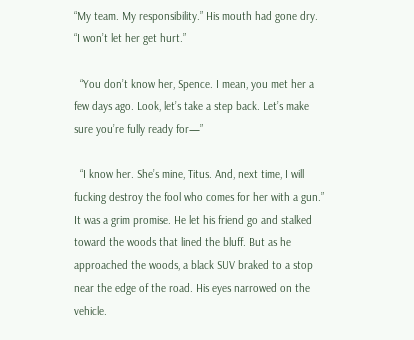“My team. My responsibility.” His mouth had gone dry. “I won’t let her get hurt.”

  “You don’t know her, Spence. I mean, you met her a few days ago. Look, let’s take a step back. Let’s make sure you’re fully ready for—”

  “I know her. She’s mine, Titus. And, next time, I will fucking destroy the fool who comes for her with a gun.” It was a grim promise. He let his friend go and stalked toward the woods that lined the bluff. But as he approached the woods, a black SUV braked to a stop near the edge of the road. His eyes narrowed on the vehicle.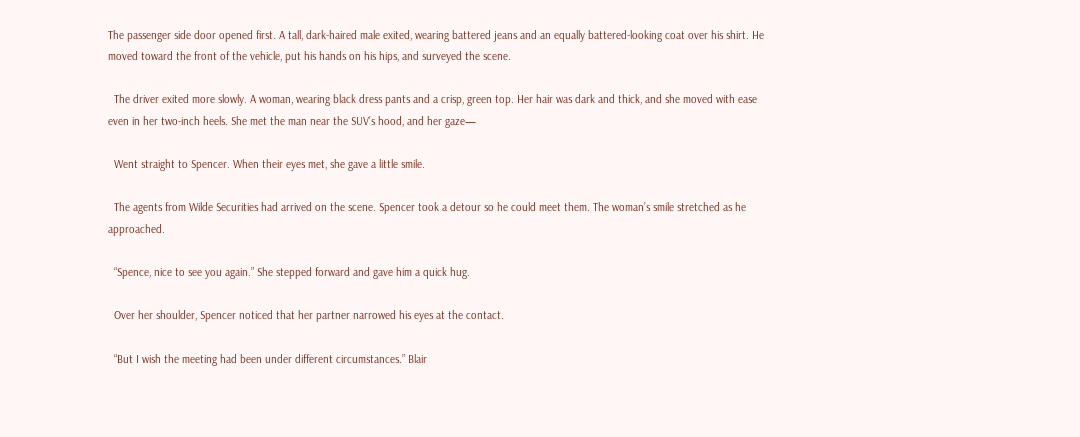The passenger side door opened first. A tall, dark-haired male exited, wearing battered jeans and an equally battered-looking coat over his shirt. He moved toward the front of the vehicle, put his hands on his hips, and surveyed the scene.

  The driver exited more slowly. A woman, wearing black dress pants and a crisp, green top. Her hair was dark and thick, and she moved with ease even in her two-inch heels. She met the man near the SUV’s hood, and her gaze—

  Went straight to Spencer. When their eyes met, she gave a little smile.

  The agents from Wilde Securities had arrived on the scene. Spencer took a detour so he could meet them. The woman’s smile stretched as he approached.

  “Spence, nice to see you again.” She stepped forward and gave him a quick hug.

  Over her shoulder, Spencer noticed that her partner narrowed his eyes at the contact.

  “But I wish the meeting had been under different circumstances.” Blair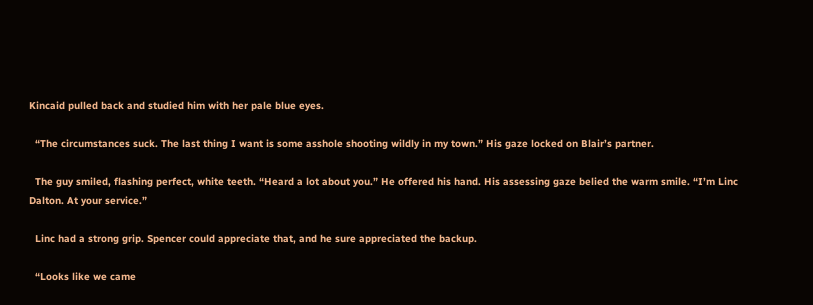Kincaid pulled back and studied him with her pale blue eyes.

  “The circumstances suck. The last thing I want is some asshole shooting wildly in my town.” His gaze locked on Blair’s partner.

  The guy smiled, flashing perfect, white teeth. “Heard a lot about you.” He offered his hand. His assessing gaze belied the warm smile. “I’m Linc Dalton. At your service.”

  Linc had a strong grip. Spencer could appreciate that, and he sure appreciated the backup.

  “Looks like we came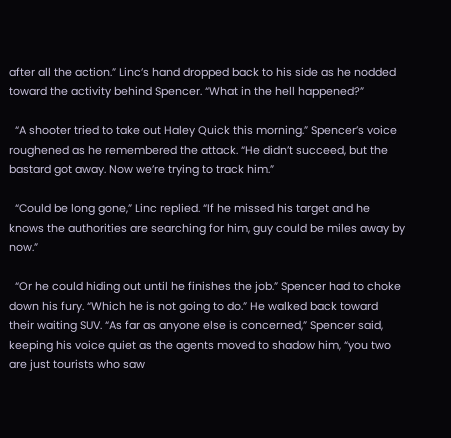after all the action.” Linc’s hand dropped back to his side as he nodded toward the activity behind Spencer. “What in the hell happened?”

  “A shooter tried to take out Haley Quick this morning.” Spencer’s voice roughened as he remembered the attack. “He didn’t succeed, but the bastard got away. Now we’re trying to track him.”

  “Could be long gone,” Linc replied. “If he missed his target and he knows the authorities are searching for him, guy could be miles away by now.”

  “Or he could hiding out until he finishes the job.” Spencer had to choke down his fury. “Which he is not going to do.” He walked back toward their waiting SUV. “As far as anyone else is concerned,” Spencer said, keeping his voice quiet as the agents moved to shadow him, “you two are just tourists who saw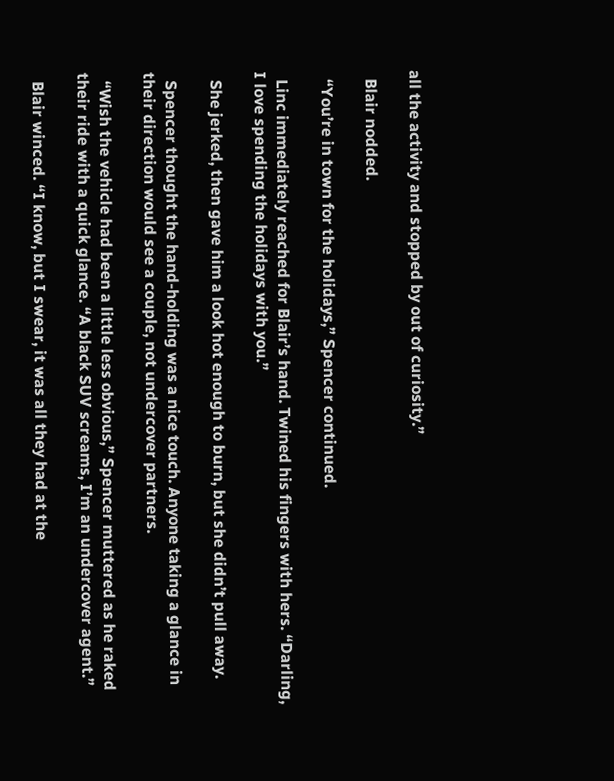all the activity and stopped by out of curiosity.”

  Blair nodded.

  “You’re in town for the holidays,” Spencer continued.

  Linc immediately reached for Blair’s hand. Twined his fingers with hers. “Darling, I love spending the holidays with you.”

  She jerked, then gave him a look hot enough to burn, but she didn’t pull away.

  Spencer thought the hand-holding was a nice touch. Anyone taking a glance in their direction would see a couple, not undercover partners.

  “Wish the vehicle had been a little less obvious,” Spencer muttered as he raked their ride with a quick glance. “A black SUV screams, I’m an undercover agent.”

  Blair winced. “I know, but I swear, it was all they had at the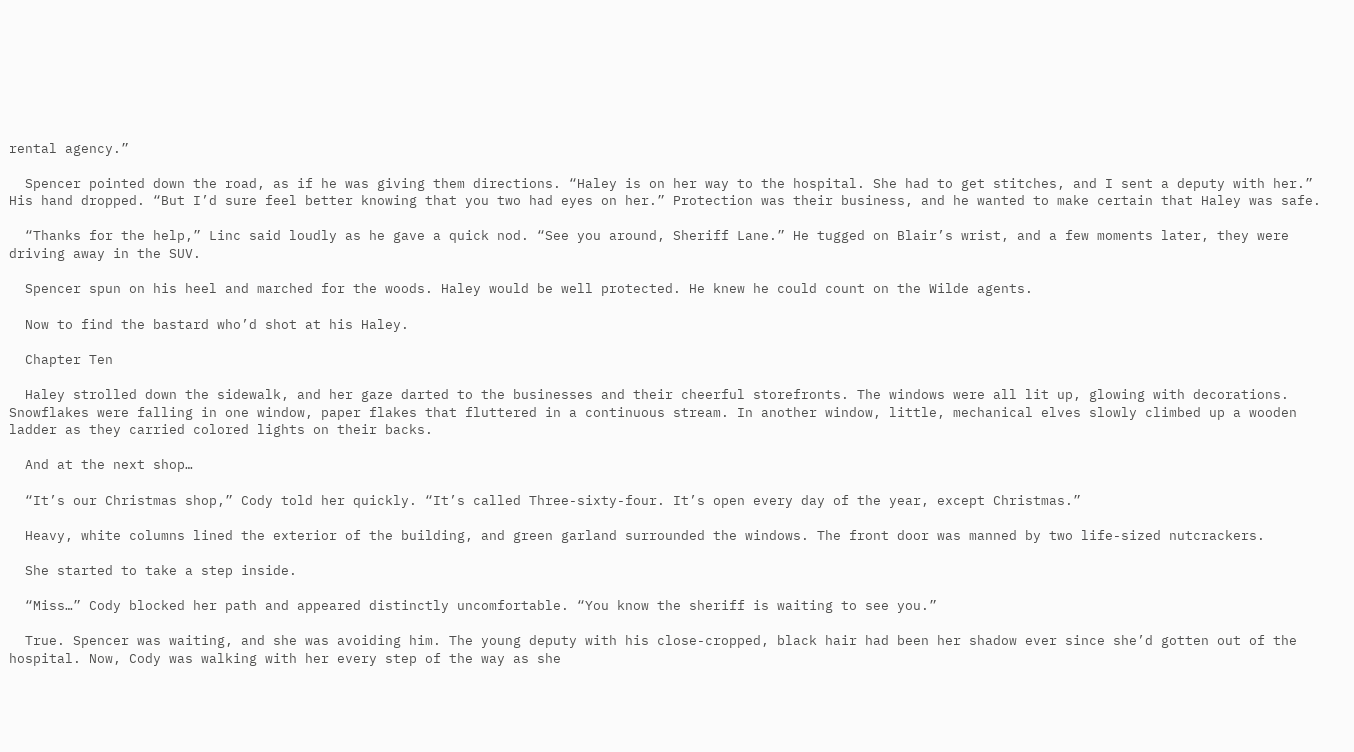rental agency.”

  Spencer pointed down the road, as if he was giving them directions. “Haley is on her way to the hospital. She had to get stitches, and I sent a deputy with her.” His hand dropped. “But I’d sure feel better knowing that you two had eyes on her.” Protection was their business, and he wanted to make certain that Haley was safe.

  “Thanks for the help,” Linc said loudly as he gave a quick nod. “See you around, Sheriff Lane.” He tugged on Blair’s wrist, and a few moments later, they were driving away in the SUV.

  Spencer spun on his heel and marched for the woods. Haley would be well protected. He knew he could count on the Wilde agents.

  Now to find the bastard who’d shot at his Haley.

  Chapter Ten

  Haley strolled down the sidewalk, and her gaze darted to the businesses and their cheerful storefronts. The windows were all lit up, glowing with decorations. Snowflakes were falling in one window, paper flakes that fluttered in a continuous stream. In another window, little, mechanical elves slowly climbed up a wooden ladder as they carried colored lights on their backs.

  And at the next shop…

  “It’s our Christmas shop,” Cody told her quickly. “It’s called Three-sixty-four. It’s open every day of the year, except Christmas.”

  Heavy, white columns lined the exterior of the building, and green garland surrounded the windows. The front door was manned by two life-sized nutcrackers.

  She started to take a step inside.

  “Miss…” Cody blocked her path and appeared distinctly uncomfortable. “You know the sheriff is waiting to see you.”

  True. Spencer was waiting, and she was avoiding him. The young deputy with his close-cropped, black hair had been her shadow ever since she’d gotten out of the hospital. Now, Cody was walking with her every step of the way as she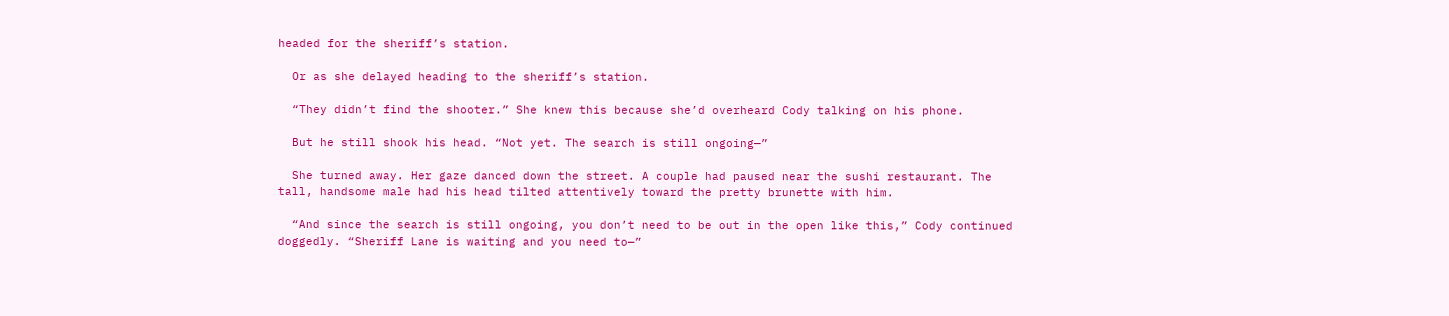headed for the sheriff’s station.

  Or as she delayed heading to the sheriff’s station.

  “They didn’t find the shooter.” She knew this because she’d overheard Cody talking on his phone.

  But he still shook his head. “Not yet. The search is still ongoing—”

  She turned away. Her gaze danced down the street. A couple had paused near the sushi restaurant. The tall, handsome male had his head tilted attentively toward the pretty brunette with him.

  “And since the search is still ongoing, you don’t need to be out in the open like this,” Cody continued doggedly. “Sheriff Lane is waiting and you need to—”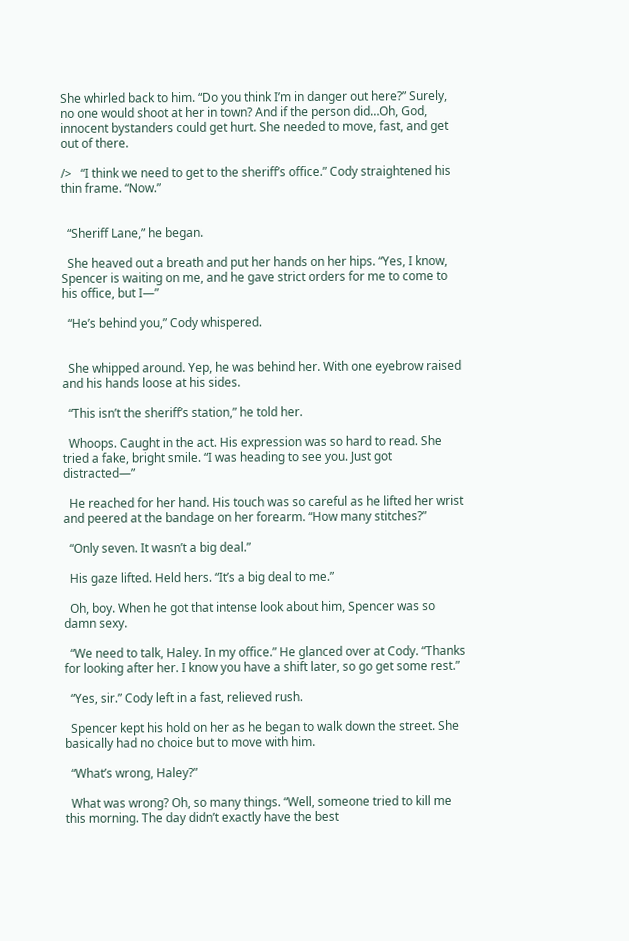She whirled back to him. “Do you think I’m in danger out here?” Surely, no one would shoot at her in town? And if the person did…Oh, God, innocent bystanders could get hurt. She needed to move, fast, and get out of there.

/>   “I think we need to get to the sheriff’s office.” Cody straightened his thin frame. “Now.”


  “Sheriff Lane,” he began.

  She heaved out a breath and put her hands on her hips. “Yes, I know, Spencer is waiting on me, and he gave strict orders for me to come to his office, but I—”

  “He’s behind you,” Cody whispered.


  She whipped around. Yep, he was behind her. With one eyebrow raised and his hands loose at his sides.

  “This isn’t the sheriff’s station,” he told her.

  Whoops. Caught in the act. His expression was so hard to read. She tried a fake, bright smile. “I was heading to see you. Just got distracted—”

  He reached for her hand. His touch was so careful as he lifted her wrist and peered at the bandage on her forearm. “How many stitches?”

  “Only seven. It wasn’t a big deal.”

  His gaze lifted. Held hers. “It’s a big deal to me.”

  Oh, boy. When he got that intense look about him, Spencer was so damn sexy.

  “We need to talk, Haley. In my office.” He glanced over at Cody. “Thanks for looking after her. I know you have a shift later, so go get some rest.”

  “Yes, sir.” Cody left in a fast, relieved rush.

  Spencer kept his hold on her as he began to walk down the street. She basically had no choice but to move with him.

  “What’s wrong, Haley?”

  What was wrong? Oh, so many things. “Well, someone tried to kill me this morning. The day didn’t exactly have the best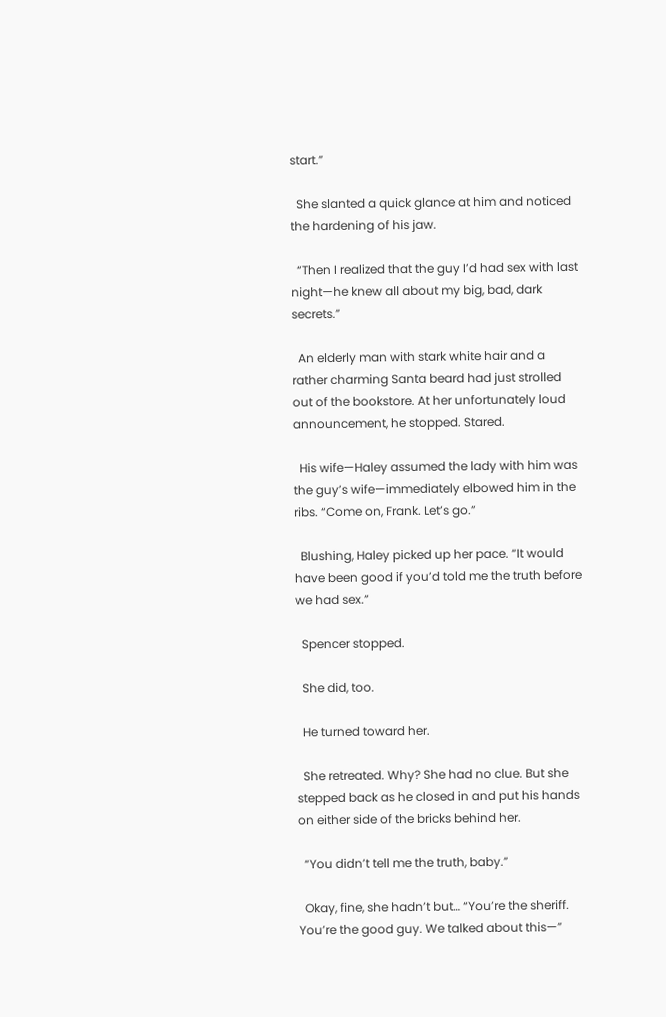start.”

  She slanted a quick glance at him and noticed the hardening of his jaw.

  “Then I realized that the guy I’d had sex with last night—he knew all about my big, bad, dark secrets.”

  An elderly man with stark white hair and a rather charming Santa beard had just strolled out of the bookstore. At her unfortunately loud announcement, he stopped. Stared.

  His wife—Haley assumed the lady with him was the guy’s wife—immediately elbowed him in the ribs. “Come on, Frank. Let’s go.”

  Blushing, Haley picked up her pace. “It would have been good if you’d told me the truth before we had sex.”

  Spencer stopped.

  She did, too.

  He turned toward her.

  She retreated. Why? She had no clue. But she stepped back as he closed in and put his hands on either side of the bricks behind her.

  “You didn’t tell me the truth, baby.”

  Okay, fine, she hadn’t but… “You’re the sheriff. You’re the good guy. We talked about this—”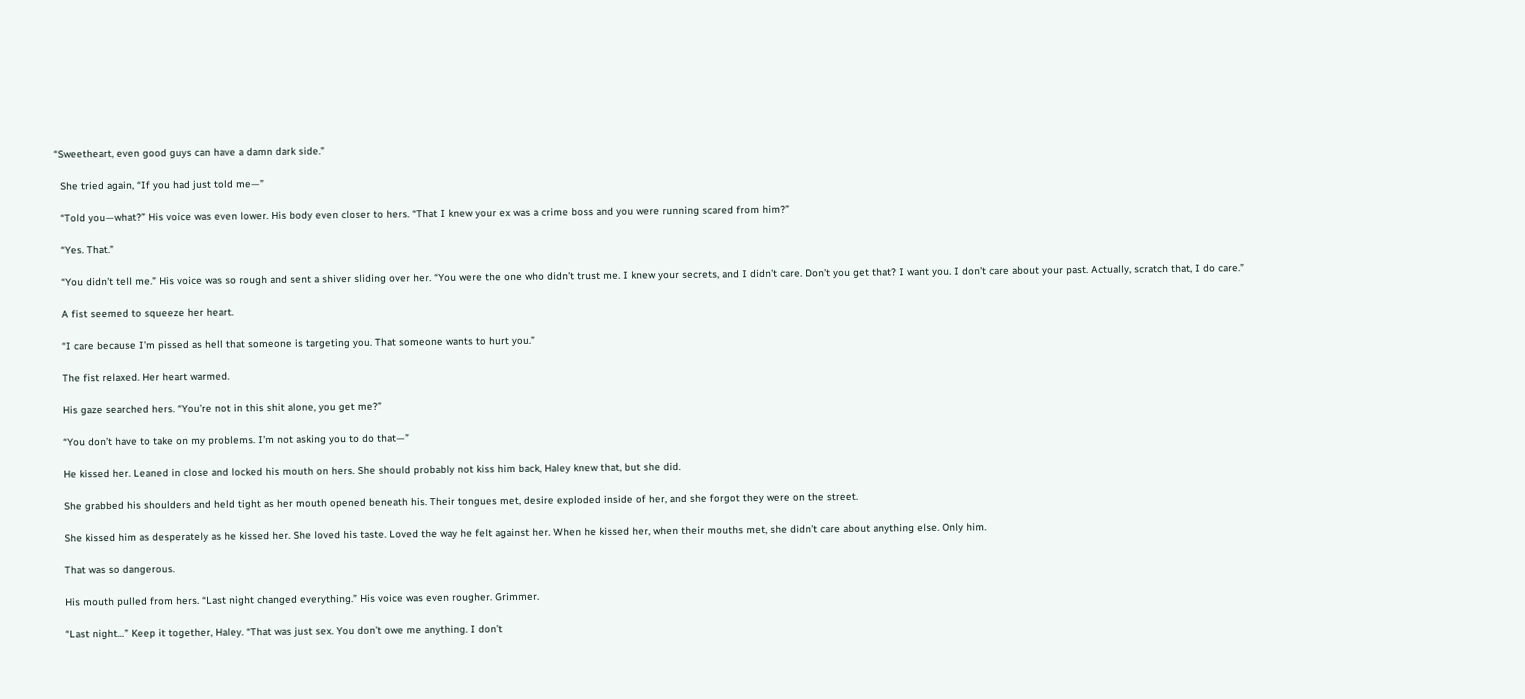“Sweetheart, even good guys can have a damn dark side.”

  She tried again, “If you had just told me—”

  “Told you—what?” His voice was even lower. His body even closer to hers. “That I knew your ex was a crime boss and you were running scared from him?”

  “Yes. That.”

  “You didn’t tell me.” His voice was so rough and sent a shiver sliding over her. “You were the one who didn’t trust me. I knew your secrets, and I didn’t care. Don’t you get that? I want you. I don’t care about your past. Actually, scratch that, I do care.”

  A fist seemed to squeeze her heart.

  “I care because I’m pissed as hell that someone is targeting you. That someone wants to hurt you.”

  The fist relaxed. Her heart warmed.

  His gaze searched hers. “You’re not in this shit alone, you get me?”

  “You don’t have to take on my problems. I’m not asking you to do that—”

  He kissed her. Leaned in close and locked his mouth on hers. She should probably not kiss him back, Haley knew that, but she did.

  She grabbed his shoulders and held tight as her mouth opened beneath his. Their tongues met, desire exploded inside of her, and she forgot they were on the street.

  She kissed him as desperately as he kissed her. She loved his taste. Loved the way he felt against her. When he kissed her, when their mouths met, she didn’t care about anything else. Only him.

  That was so dangerous.

  His mouth pulled from hers. “Last night changed everything.” His voice was even rougher. Grimmer.

  “Last night…” Keep it together, Haley. “That was just sex. You don’t owe me anything. I don’t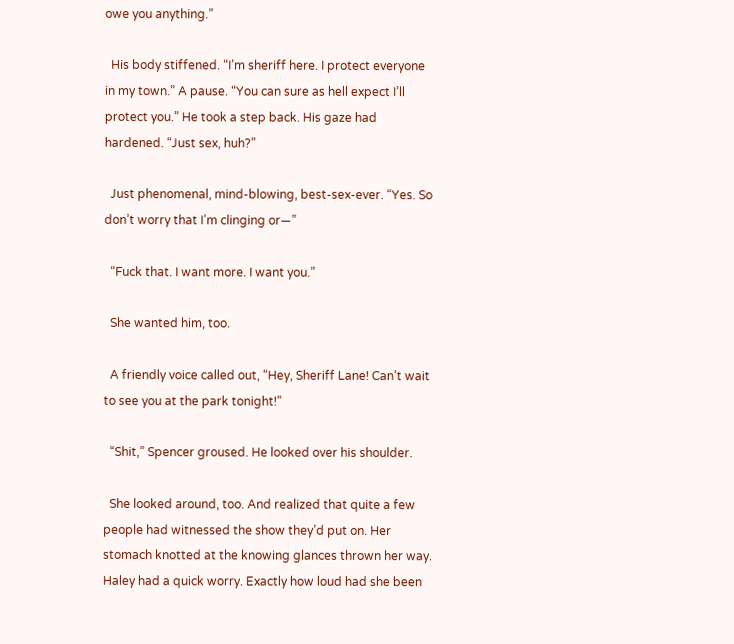owe you anything.”

  His body stiffened. “I’m sheriff here. I protect everyone in my town.” A pause. “You can sure as hell expect I’ll protect you.” He took a step back. His gaze had hardened. “Just sex, huh?”

  Just phenomenal, mind-blowing, best-sex-ever. “Yes. So don’t worry that I’m clinging or—”

  “Fuck that. I want more. I want you.”

  She wanted him, too.

  A friendly voice called out, “Hey, Sheriff Lane! Can’t wait to see you at the park tonight!”

  “Shit,” Spencer groused. He looked over his shoulder.

  She looked around, too. And realized that quite a few people had witnessed the show they’d put on. Her stomach knotted at the knowing glances thrown her way. Haley had a quick worry. Exactly how loud had she been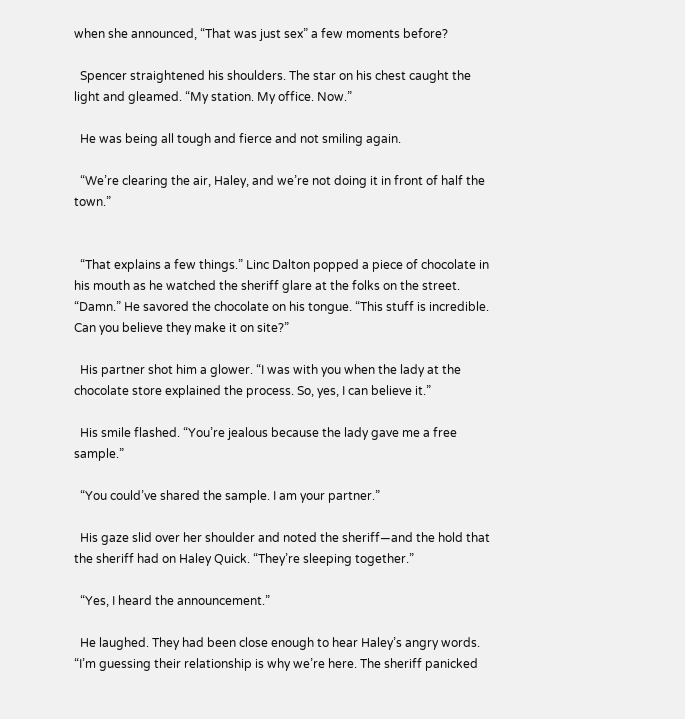when she announced, “That was just sex” a few moments before?

  Spencer straightened his shoulders. The star on his chest caught the light and gleamed. “My station. My office. Now.”

  He was being all tough and fierce and not smiling again.

  “We’re clearing the air, Haley, and we’re not doing it in front of half the town.”


  “That explains a few things.” Linc Dalton popped a piece of chocolate in his mouth as he watched the sheriff glare at the folks on the street. “Damn.” He savored the chocolate on his tongue. “This stuff is incredible. Can you believe they make it on site?”

  His partner shot him a glower. “I was with you when the lady at the chocolate store explained the process. So, yes, I can believe it.”

  His smile flashed. “You’re jealous because the lady gave me a free sample.”

  “You could’ve shared the sample. I am your partner.”

  His gaze slid over her shoulder and noted the sheriff—and the hold that the sheriff had on Haley Quick. “They’re sleeping together.”

  “Yes, I heard the announcement.”

  He laughed. They had been close enough to hear Haley’s angry words. “I’m guessing their relationship is why we’re here. The sheriff panicked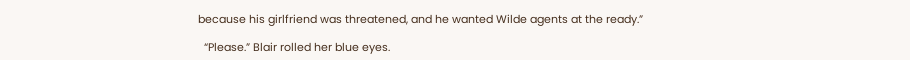because his girlfriend was threatened, and he wanted Wilde agents at the ready.”

  “Please.” Blair rolled her blue eyes.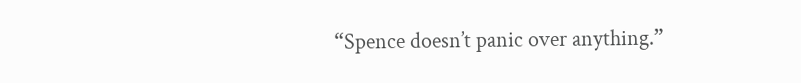“Spence doesn’t panic over anything.”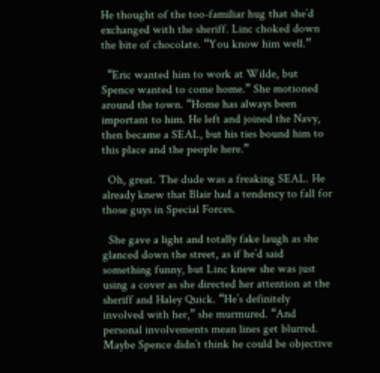He thought of the too-familiar hug that she’d exchanged with the sheriff. Linc choked down the bite of chocolate. “You know him well.”

  “Eric wanted him to work at Wilde, but Spence wanted to come home.” She motioned around the town. “Home has always been important to him. He left and joined the Navy, then became a SEAL, but his ties bound him to this place and the people here.”

  Oh, great. The dude was a freaking SEAL. He already knew that Blair had a tendency to fall for those guys in Special Forces.

  She gave a light and totally fake laugh as she glanced down the street, as if he’d said something funny, but Linc knew she was just using a cover as she directed her attention at the sheriff and Haley Quick. “He’s definitely involved with her,” she murmured. “And personal involvements mean lines get blurred. Maybe Spence didn’t think he could be objective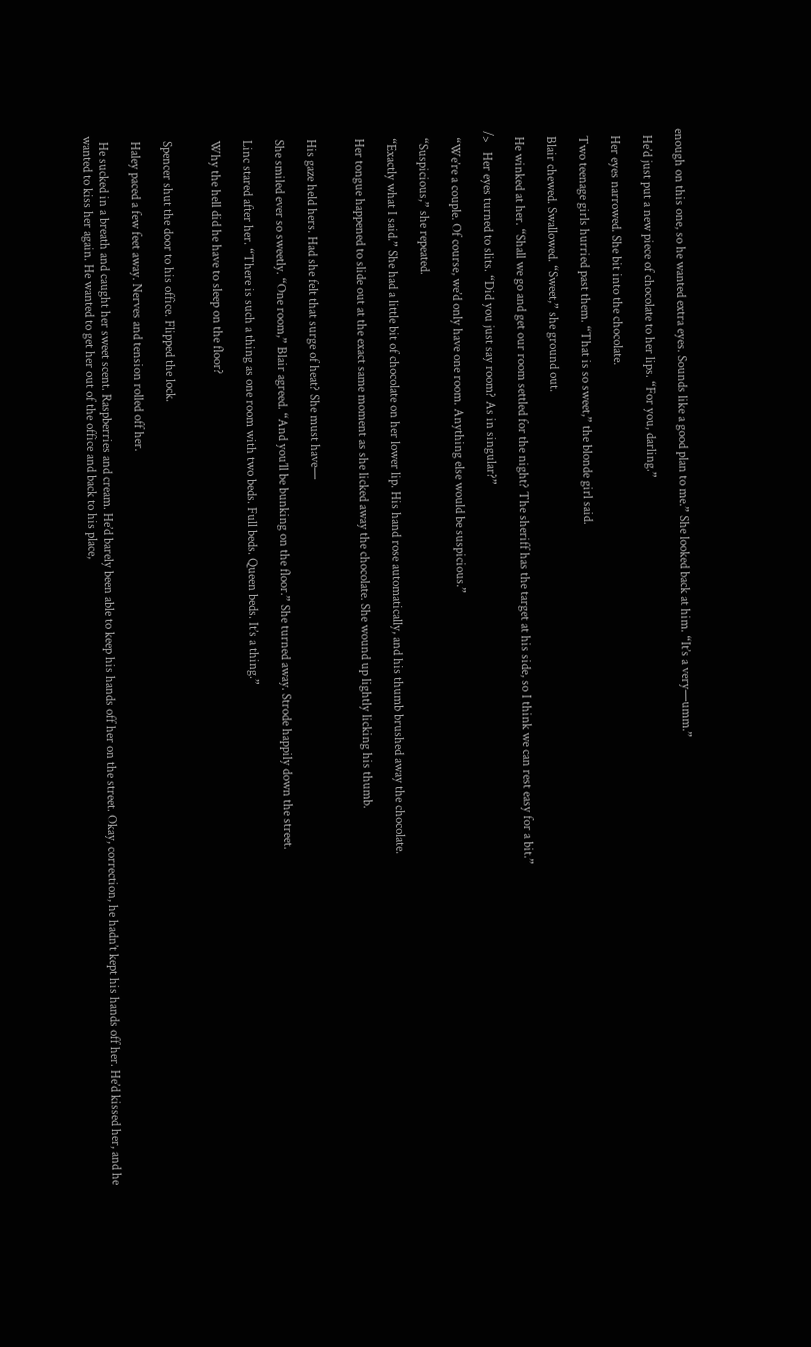enough on this one, so he wanted extra eyes. Sounds like a good plan to me.” She looked back at him. “It’s a very—umm.”

  He’d just put a new piece of chocolate to her lips. “For you, darling.”

  Her eyes narrowed. She bit into the chocolate.

  Two teenage girls hurried past them. “That is so sweet,” the blonde girl said.

  Blair chewed. Swallowed. “Sweet,” she ground out.

  He winked at her. “Shall we go and get our room settled for the night? The sheriff has the target at his side, so I think we can rest easy for a bit.”

/>   Her eyes turned to slits. “Did you just say room? As in singular?”

  “We’re a couple. Of course, we’d only have one room. Anything else would be suspicious.”

  “Suspicious,” she repeated.

  “Exactly what I said.” She had a little bit of chocolate on her lower lip. His hand rose automatically, and his thumb brushed away the chocolate.

  Her tongue happened to slide out at the exact same moment as she licked away the chocolate. She wound up lightly licking his thumb.


  His gaze held hers. Had she felt that surge of heat? She must have—

  She smiled ever so sweetly. “One room,” Blair agreed. “And you’ll be bunking on the floor.” She turned away. Strode happily down the street.

  Linc stared after her. “There is such a thing as one room with two beds. Full beds. Queen beds. It’s a thing.”

  Why the hell did he have to sleep on the floor?


  Spencer shut the door to his office. Flipped the lock.

  Haley paced a few feet away. Nerves and tension rolled off her.

  He sucked in a breath and caught her sweet scent. Raspberries and cream. He’d barely been able to keep his hands off her on the street. Okay, correction, he hadn’t kept his hands off her. He’d kissed her, and he wanted to kiss her again. He wanted to get her out of the office and back to his place,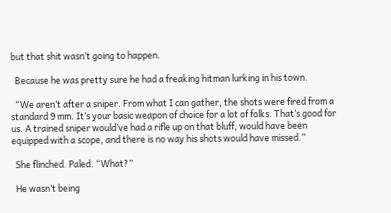but that shit wasn’t going to happen.

  Because he was pretty sure he had a freaking hitman lurking in his town.

  “We aren’t after a sniper. From what I can gather, the shots were fired from a standard 9 mm. It’s your basic weapon of choice for a lot of folks. That’s good for us. A trained sniper would’ve had a rifle up on that bluff, would have been equipped with a scope, and there is no way his shots would have missed.”

  She flinched. Paled. “What?”

  He wasn’t being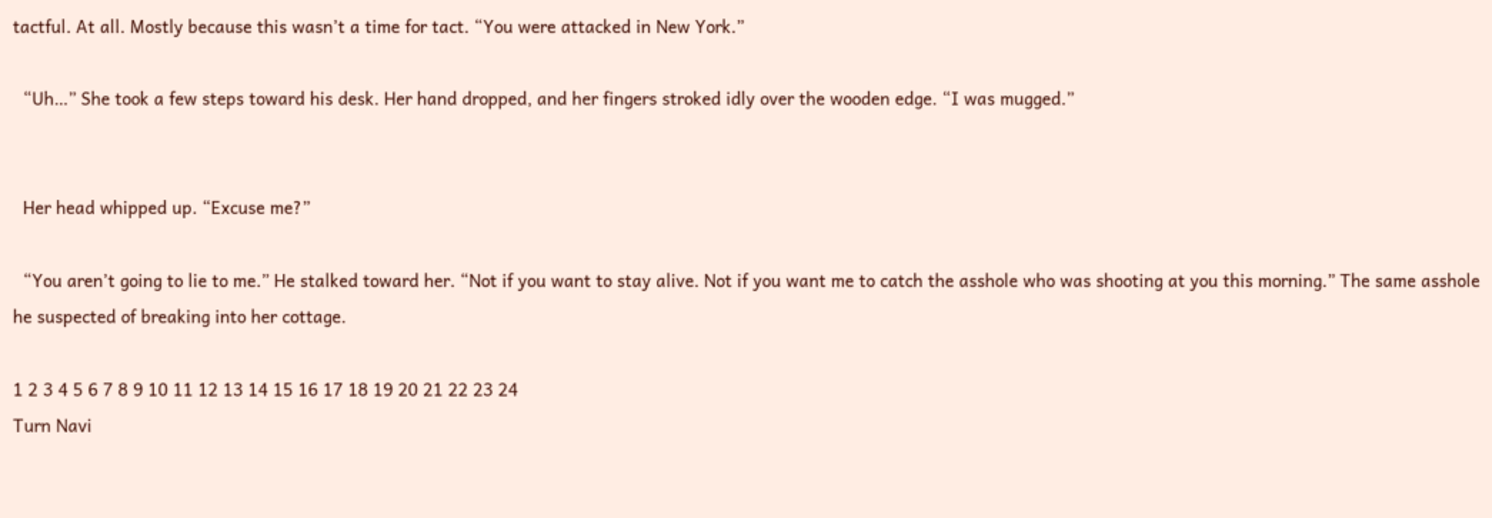tactful. At all. Mostly because this wasn’t a time for tact. “You were attacked in New York.”

  “Uh…” She took a few steps toward his desk. Her hand dropped, and her fingers stroked idly over the wooden edge. “I was mugged.”


  Her head whipped up. “Excuse me?”

  “You aren’t going to lie to me.” He stalked toward her. “Not if you want to stay alive. Not if you want me to catch the asshole who was shooting at you this morning.” The same asshole he suspected of breaking into her cottage.

1 2 3 4 5 6 7 8 9 10 11 12 13 14 15 16 17 18 19 20 21 22 23 24
Turn Navi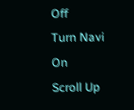Off
Turn Navi On
Scroll Up